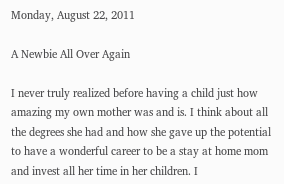Monday, August 22, 2011

A Newbie All Over Again

I never truly realized before having a child just how amazing my own mother was and is. I think about all the degrees she had and how she gave up the potential to have a wonderful career to be a stay at home mom and invest all her time in her children. I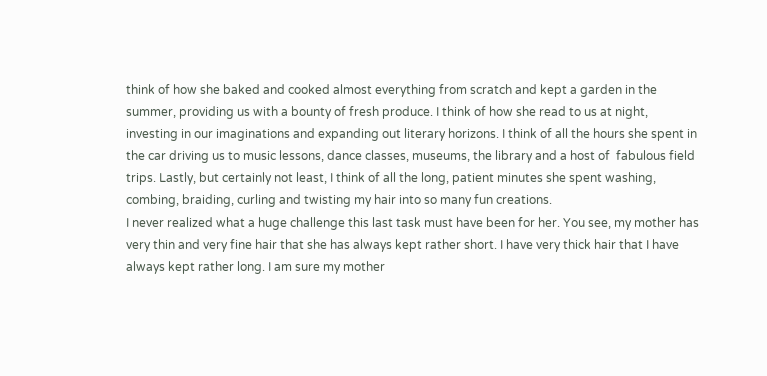think of how she baked and cooked almost everything from scratch and kept a garden in the summer, providing us with a bounty of fresh produce. I think of how she read to us at night, investing in our imaginations and expanding out literary horizons. I think of all the hours she spent in the car driving us to music lessons, dance classes, museums, the library and a host of  fabulous field trips. Lastly, but certainly not least, I think of all the long, patient minutes she spent washing, combing, braiding, curling and twisting my hair into so many fun creations.
I never realized what a huge challenge this last task must have been for her. You see, my mother has very thin and very fine hair that she has always kept rather short. I have very thick hair that I have always kept rather long. I am sure my mother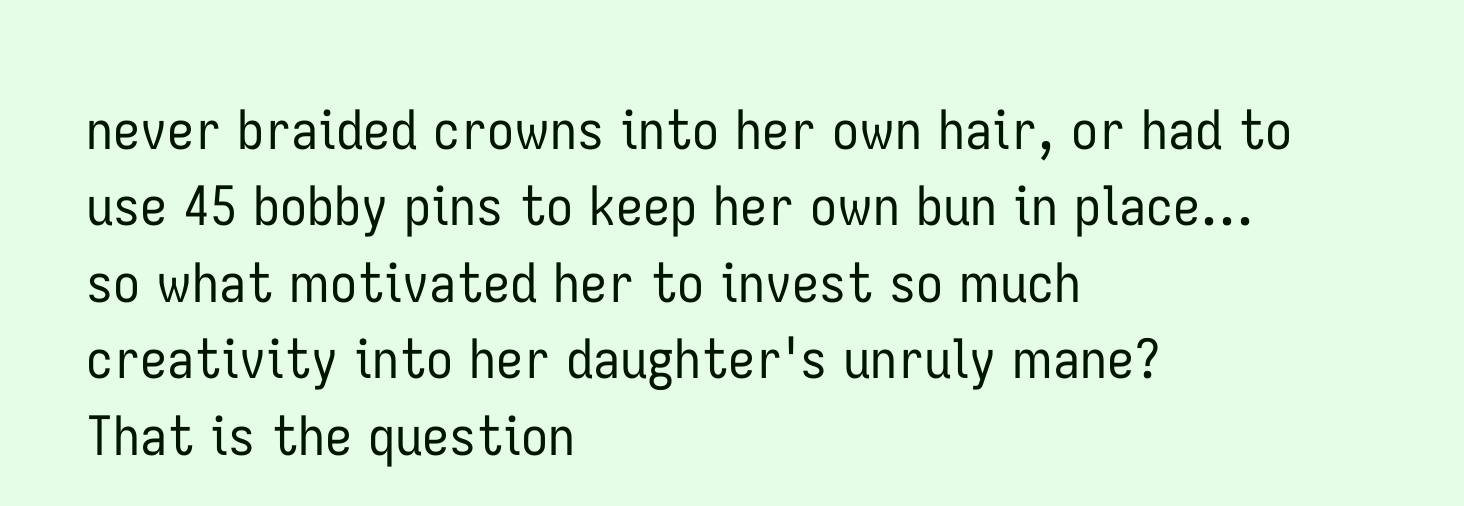never braided crowns into her own hair, or had to use 45 bobby pins to keep her own bun in place... so what motivated her to invest so much creativity into her daughter's unruly mane?
That is the question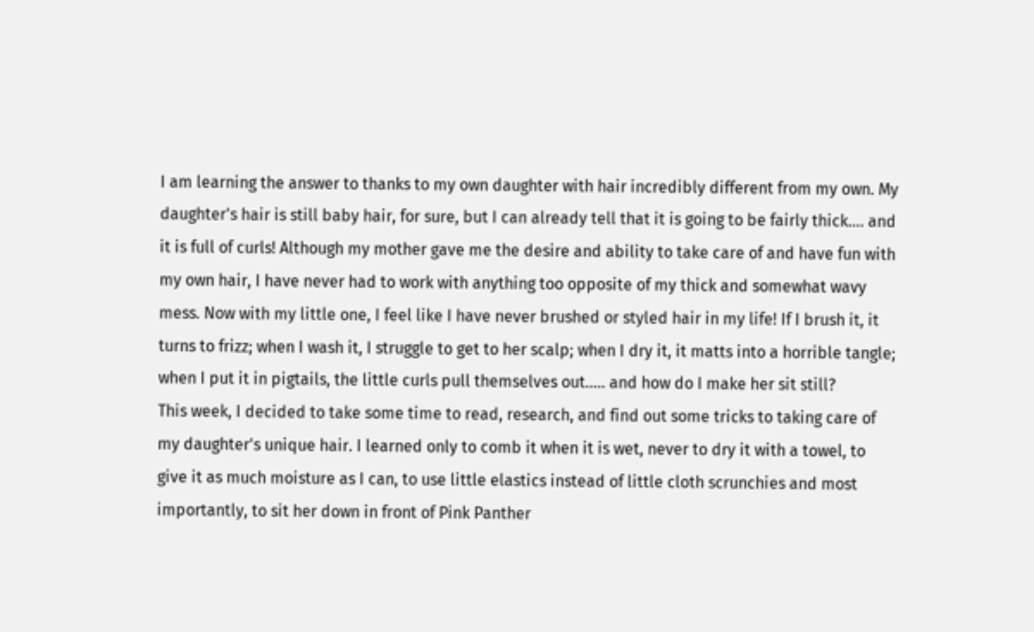I am learning the answer to thanks to my own daughter with hair incredibly different from my own. My daughter's hair is still baby hair, for sure, but I can already tell that it is going to be fairly thick.... and it is full of curls! Although my mother gave me the desire and ability to take care of and have fun with my own hair, I have never had to work with anything too opposite of my thick and somewhat wavy mess. Now with my little one, I feel like I have never brushed or styled hair in my life! If I brush it, it turns to frizz; when I wash it, I struggle to get to her scalp; when I dry it, it matts into a horrible tangle; when I put it in pigtails, the little curls pull themselves out..... and how do I make her sit still?
This week, I decided to take some time to read, research, and find out some tricks to taking care of my daughter's unique hair. I learned only to comb it when it is wet, never to dry it with a towel, to give it as much moisture as I can, to use little elastics instead of little cloth scrunchies and most importantly, to sit her down in front of Pink Panther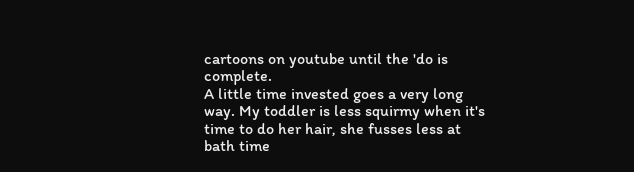cartoons on youtube until the 'do is complete.
A little time invested goes a very long way. My toddler is less squirmy when it's time to do her hair, she fusses less at bath time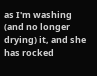as I'm washing (and no longer drying) it, and she has rocked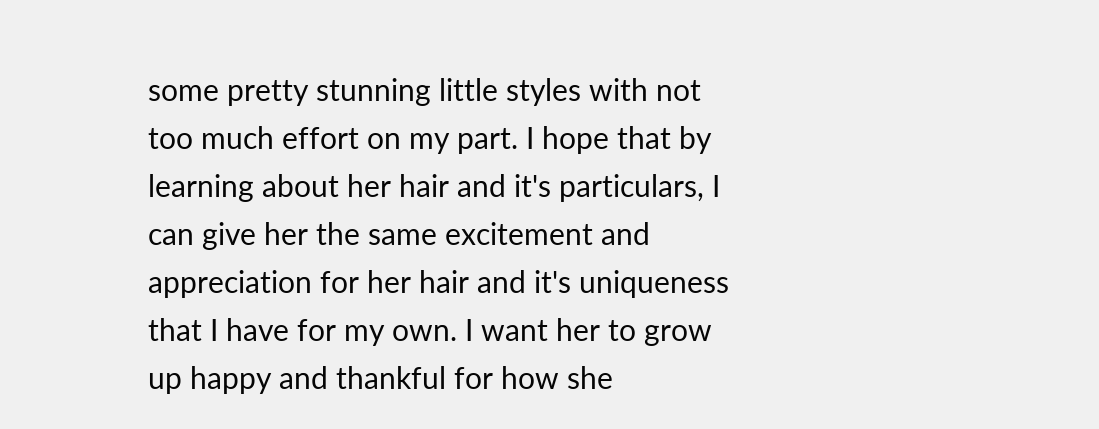some pretty stunning little styles with not too much effort on my part. I hope that by learning about her hair and it's particulars, I can give her the same excitement and appreciation for her hair and it's uniqueness that I have for my own. I want her to grow up happy and thankful for how she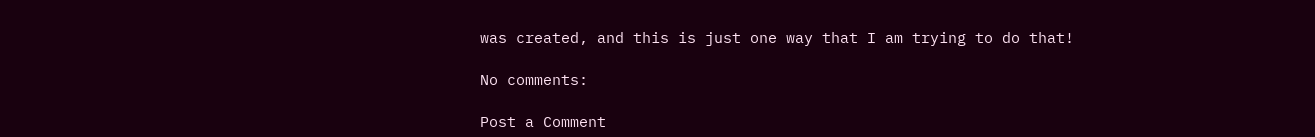was created, and this is just one way that I am trying to do that!

No comments:

Post a Comment